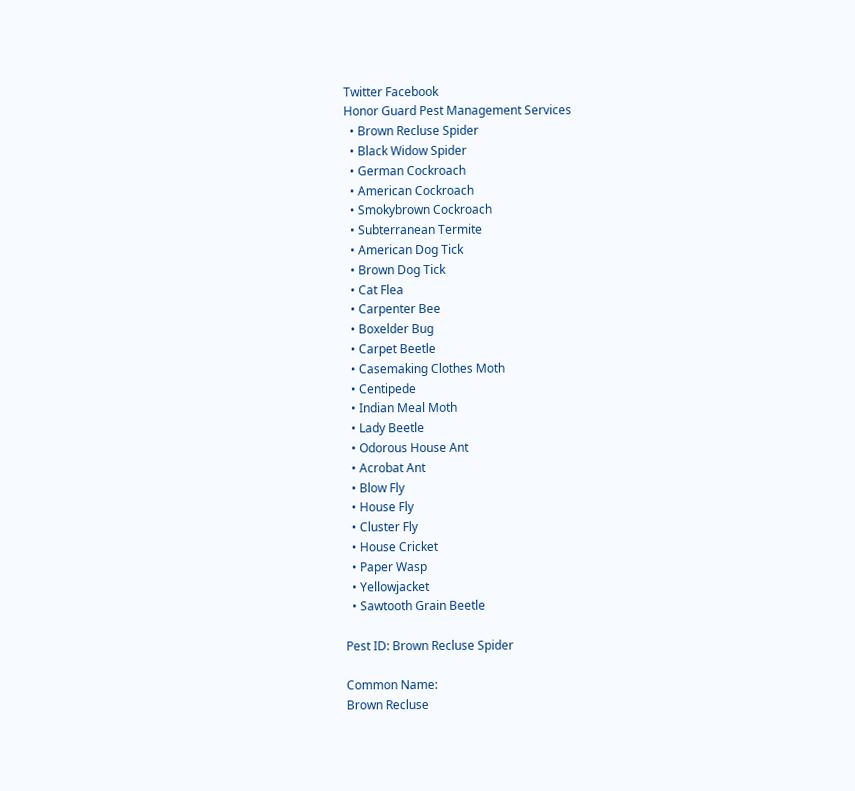Twitter Facebook
Honor Guard Pest Management Services
  • Brown Recluse Spider
  • Black Widow Spider
  • German Cockroach
  • American Cockroach
  • Smokybrown Cockroach
  • Subterranean Termite
  • American Dog Tick
  • Brown Dog Tick
  • Cat Flea
  • Carpenter Bee
  • Boxelder Bug
  • Carpet Beetle
  • Casemaking Clothes Moth
  • Centipede
  • Indian Meal Moth
  • Lady Beetle
  • Odorous House Ant
  • Acrobat Ant
  • Blow Fly
  • House Fly
  • Cluster Fly
  • House Cricket
  • Paper Wasp
  • Yellowjacket
  • Sawtooth Grain Beetle

Pest ID: Brown Recluse Spider

Common Name:
Brown Recluse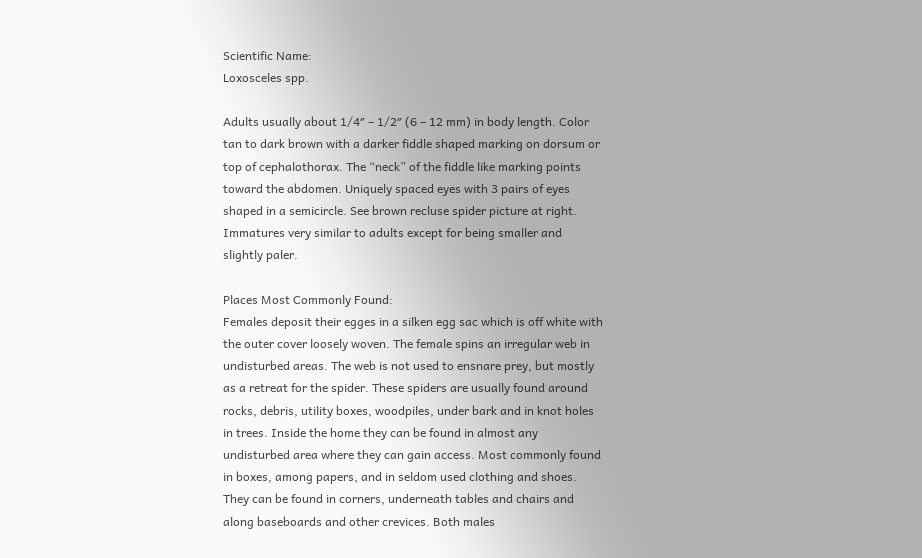Scientific Name:
Loxosceles spp.

Adults usually about 1/4″ – 1/2″ (6 – 12 mm) in body length. Color tan to dark brown with a darker fiddle shaped marking on dorsum or top of cephalothorax. The “neck” of the fiddle like marking points toward the abdomen. Uniquely spaced eyes with 3 pairs of eyes shaped in a semicircle. See brown recluse spider picture at right. Immatures very similar to adults except for being smaller and slightly paler.

Places Most Commonly Found:
Females deposit their egges in a silken egg sac which is off white with the outer cover loosely woven. The female spins an irregular web in undisturbed areas. The web is not used to ensnare prey, but mostly as a retreat for the spider. These spiders are usually found around rocks, debris, utility boxes, woodpiles, under bark and in knot holes in trees. Inside the home they can be found in almost any undisturbed area where they can gain access. Most commonly found in boxes, among papers, and in seldom used clothing and shoes. They can be found in corners, underneath tables and chairs and along baseboards and other crevices. Both males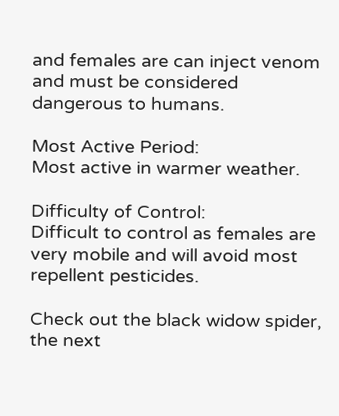and females are can inject venom and must be considered dangerous to humans.

Most Active Period:
Most active in warmer weather.

Difficulty of Control:
Difficult to control as females are very mobile and will avoid most repellent pesticides.

Check out the black widow spider, the next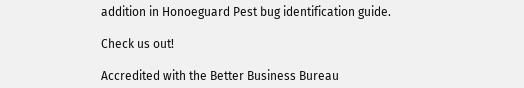addition in Honoeguard Pest bug identification guide.

Check us out!

Accredited with the Better Business Bureau